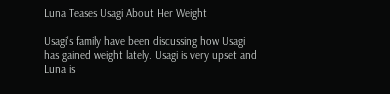Luna Teases Usagi About Her Weight

Usagi's family have been discussing how Usagi has gained weight lately. Usagi is very upset and Luna is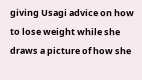giving Usagi advice on how to lose weight while she draws a picture of how she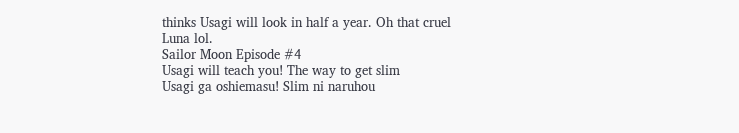thinks Usagi will look in half a year. Oh that cruel Luna lol.
Sailor Moon Episode #4
Usagi will teach you! The way to get slim
Usagi ga oshiemasu! Slim ni naruhou